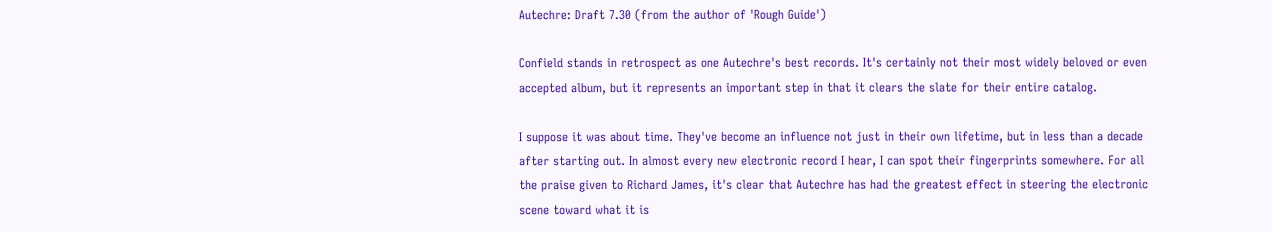Autechre: Draft 7.30 (from the author of 'Rough Guide')

Confield stands in retrospect as one Autechre's best records. It's certainly not their most widely beloved or even accepted album, but it represents an important step in that it clears the slate for their entire catalog.

I suppose it was about time. They've become an influence not just in their own lifetime, but in less than a decade after starting out. In almost every new electronic record I hear, I can spot their fingerprints somewhere. For all the praise given to Richard James, it's clear that Autechre has had the greatest effect in steering the electronic scene toward what it is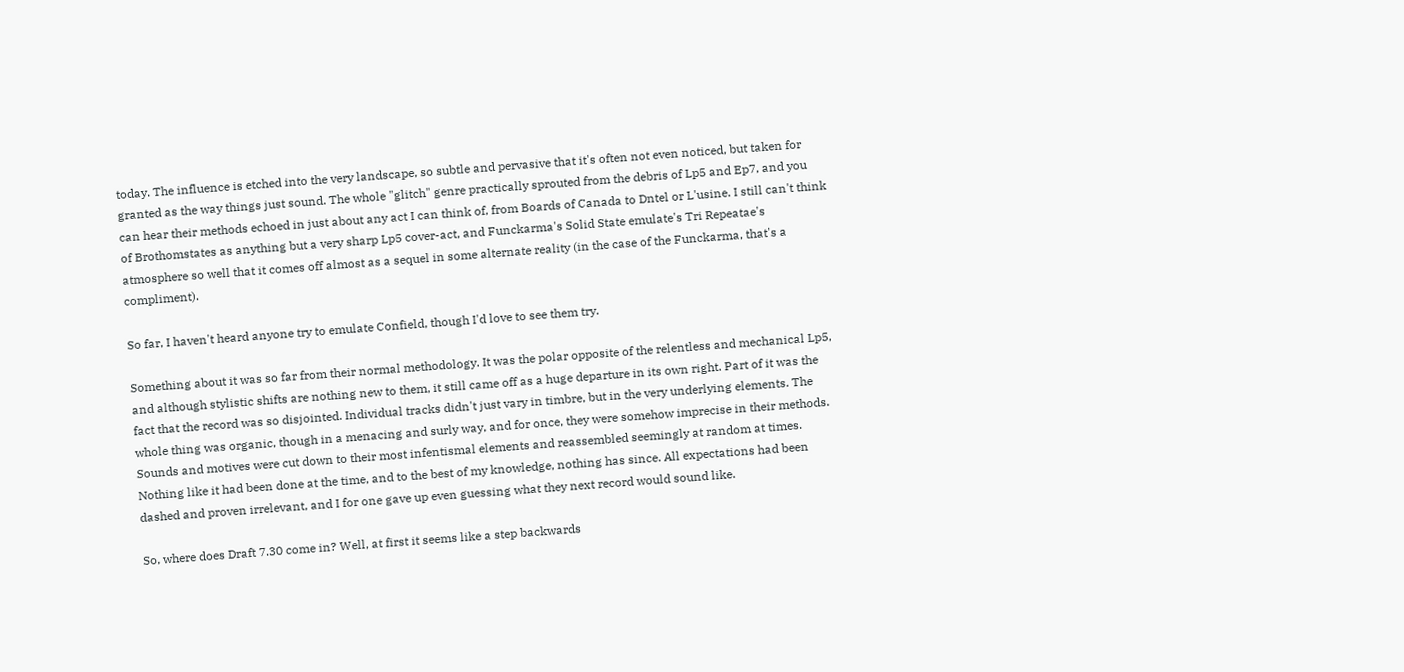today. The influence is etched into the very landscape, so subtle and pervasive that it's often not even noticed, but taken for granted as the way things just sound. The whole "glitch" genre practically sprouted from the debris of Lp5 and Ep7, and you can hear their methods echoed in just about any act I can think of, from Boards of Canada to Dntel or L'usine. I still can't think of Brothomstates as anything but a very sharp Lp5 cover-act, and Funckarma's Solid State emulate's Tri Repeatae's atmosphere so well that it comes off almost as a sequel in some alternate reality (in the case of the Funckarma, that's a compliment).

So far, I haven't heard anyone try to emulate Confield, though I'd love to see them try.

Something about it was so far from their normal methodology. It was the polar opposite of the relentless and mechanical Lp5, and although stylistic shifts are nothing new to them, it still came off as a huge departure in its own right. Part of it was the fact that the record was so disjointed. Individual tracks didn't just vary in timbre, but in the very underlying elements. The whole thing was organic, though in a menacing and surly way, and for once, they were somehow imprecise in their methods. Sounds and motives were cut down to their most infentismal elements and reassembled seemingly at random at times. Nothing like it had been done at the time, and to the best of my knowledge, nothing has since. All expectations had been dashed and proven irrelevant, and I for one gave up even guessing what they next record would sound like.

So, where does Draft 7.30 come in? Well, at first it seems like a step backwards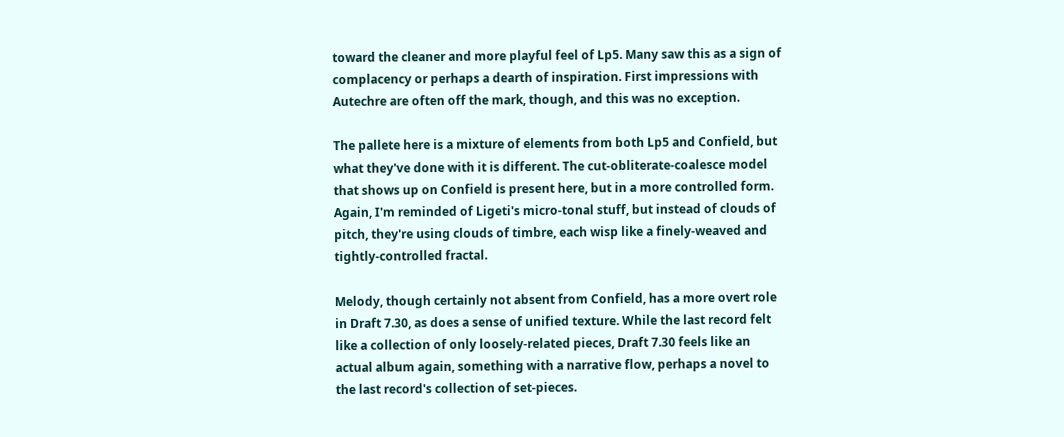toward the cleaner and more playful feel of Lp5. Many saw this as a sign of complacency or perhaps a dearth of inspiration. First impressions with Autechre are often off the mark, though, and this was no exception.

The pallete here is a mixture of elements from both Lp5 and Confield, but what they've done with it is different. The cut-obliterate-coalesce model that shows up on Confield is present here, but in a more controlled form. Again, I'm reminded of Ligeti's micro-tonal stuff, but instead of clouds of pitch, they're using clouds of timbre, each wisp like a finely-weaved and tightly-controlled fractal.

Melody, though certainly not absent from Confield, has a more overt role in Draft 7.30, as does a sense of unified texture. While the last record felt like a collection of only loosely-related pieces, Draft 7.30 feels like an actual album again, something with a narrative flow, perhaps a novel to the last record's collection of set-pieces.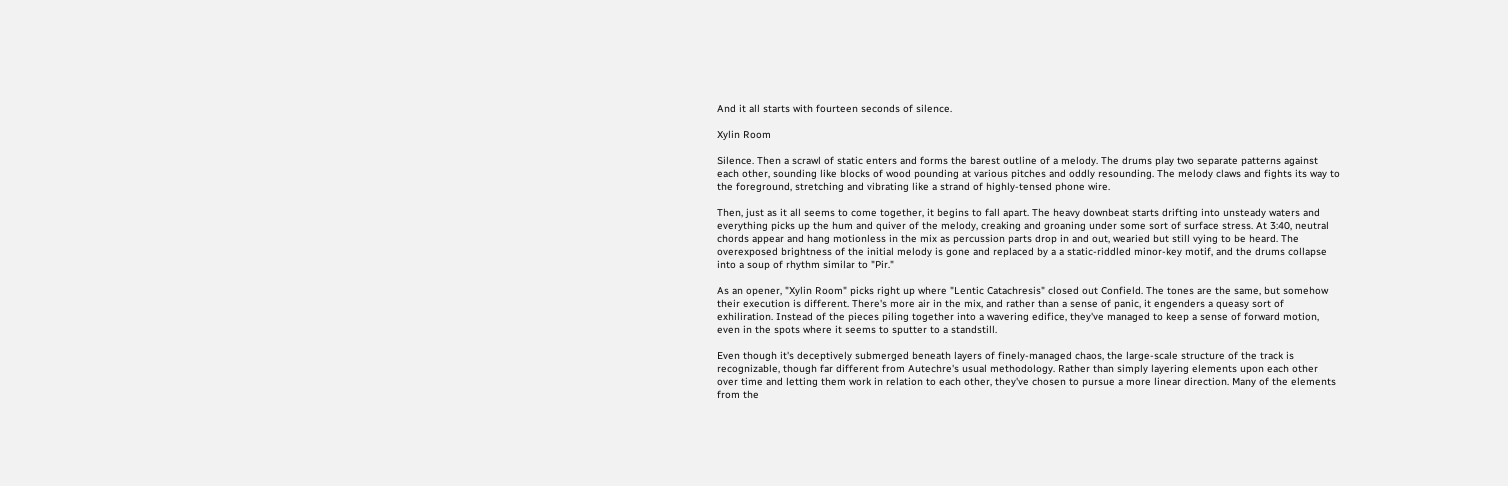And it all starts with fourteen seconds of silence.

Xylin Room

Silence. Then a scrawl of static enters and forms the barest outline of a melody. The drums play two separate patterns against each other, sounding like blocks of wood pounding at various pitches and oddly resounding. The melody claws and fights its way to the foreground, stretching and vibrating like a strand of highly-tensed phone wire.

Then, just as it all seems to come together, it begins to fall apart. The heavy downbeat starts drifting into unsteady waters and everything picks up the hum and quiver of the melody, creaking and groaning under some sort of surface stress. At 3:40, neutral chords appear and hang motionless in the mix as percussion parts drop in and out, wearied but still vying to be heard. The overexposed brightness of the initial melody is gone and replaced by a a static-riddled minor-key motif, and the drums collapse into a soup of rhythm similar to "Pir."

As an opener, "Xylin Room" picks right up where "Lentic Catachresis" closed out Confield. The tones are the same, but somehow their execution is different. There's more air in the mix, and rather than a sense of panic, it engenders a queasy sort of exhiliration. Instead of the pieces piling together into a wavering edifice, they've managed to keep a sense of forward motion, even in the spots where it seems to sputter to a standstill.

Even though it's deceptively submerged beneath layers of finely-managed chaos, the large-scale structure of the track is recognizable, though far different from Autechre's usual methodology. Rather than simply layering elements upon each other over time and letting them work in relation to each other, they've chosen to pursue a more linear direction. Many of the elements from the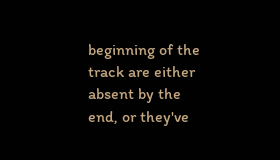beginning of the track are either absent by the end, or they've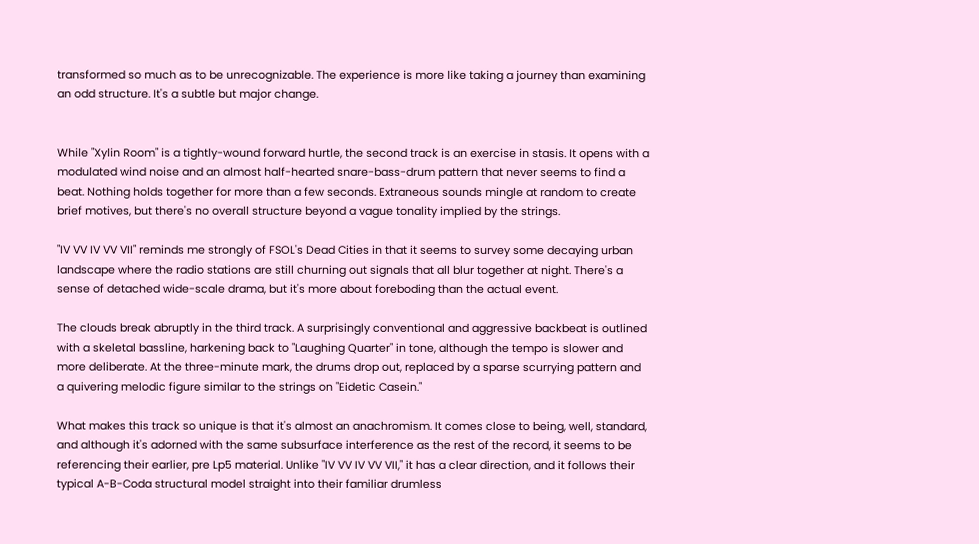transformed so much as to be unrecognizable. The experience is more like taking a journey than examining an odd structure. It's a subtle but major change.


While "Xylin Room" is a tightly-wound forward hurtle, the second track is an exercise in stasis. It opens with a modulated wind noise and an almost half-hearted snare-bass-drum pattern that never seems to find a beat. Nothing holds together for more than a few seconds. Extraneous sounds mingle at random to create brief motives, but there's no overall structure beyond a vague tonality implied by the strings.

"IV VV IV VV VII" reminds me strongly of FSOL's Dead Cities in that it seems to survey some decaying urban landscape where the radio stations are still churning out signals that all blur together at night. There's a sense of detached wide-scale drama, but it's more about foreboding than the actual event.

The clouds break abruptly in the third track. A surprisingly conventional and aggressive backbeat is outlined with a skeletal bassline, harkening back to "Laughing Quarter" in tone, although the tempo is slower and more deliberate. At the three-minute mark, the drums drop out, replaced by a sparse scurrying pattern and a quivering melodic figure similar to the strings on "Eidetic Casein."

What makes this track so unique is that it's almost an anachromism. It comes close to being, well, standard, and although it's adorned with the same subsurface interference as the rest of the record, it seems to be referencing their earlier, pre Lp5 material. Unlike "IV VV IV VV VII," it has a clear direction, and it follows their typical A-B-Coda structural model straight into their familiar drumless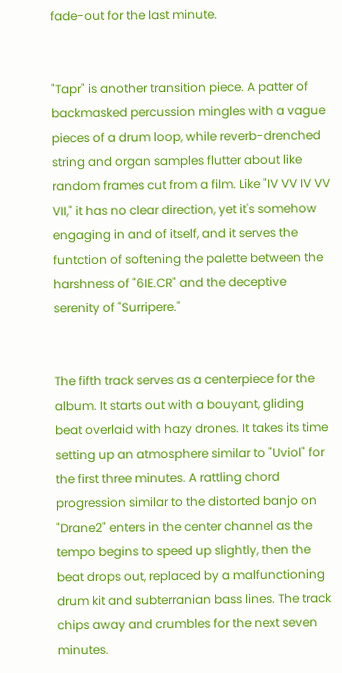fade-out for the last minute.


"Tapr" is another transition piece. A patter of backmasked percussion mingles with a vague pieces of a drum loop, while reverb-drenched string and organ samples flutter about like random frames cut from a film. Like "IV VV IV VV VII," it has no clear direction, yet it's somehow engaging in and of itself, and it serves the funtction of softening the palette between the harshness of "6IE.CR" and the deceptive serenity of "Surripere."


The fifth track serves as a centerpiece for the album. It starts out with a bouyant, gliding beat overlaid with hazy drones. It takes its time setting up an atmosphere similar to "Uviol" for the first three minutes. A rattling chord progression similar to the distorted banjo on "Drane2" enters in the center channel as the tempo begins to speed up slightly, then the beat drops out, replaced by a malfunctioning drum kit and subterranian bass lines. The track chips away and crumbles for the next seven minutes.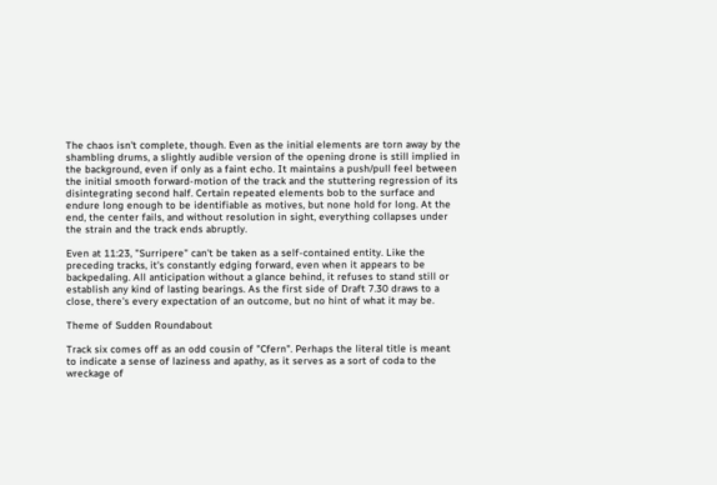The chaos isn't complete, though. Even as the initial elements are torn away by the shambling drums, a slightly audible version of the opening drone is still implied in the background, even if only as a faint echo. It maintains a push/pull feel between the initial smooth forward-motion of the track and the stuttering regression of its disintegrating second half. Certain repeated elements bob to the surface and endure long enough to be identifiable as motives, but none hold for long. At the end, the center fails, and without resolution in sight, everything collapses under the strain and the track ends abruptly.

Even at 11:23, "Surripere" can't be taken as a self-contained entity. Like the preceding tracks, it's constantly edging forward, even when it appears to be backpedaling. All anticipation without a glance behind, it refuses to stand still or establish any kind of lasting bearings. As the first side of Draft 7.30 draws to a close, there's every expectation of an outcome, but no hint of what it may be.

Theme of Sudden Roundabout

Track six comes off as an odd cousin of "Cfern". Perhaps the literal title is meant to indicate a sense of laziness and apathy, as it serves as a sort of coda to the wreckage of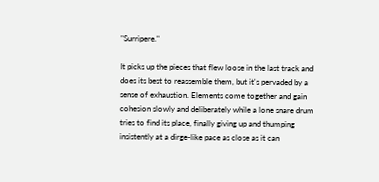"Surripere."

It picks up the pieces that flew loose in the last track and does its best to reassemble them, but it's pervaded by a sense of exhaustion. Elements come together and gain cohesion slowly and deliberately while a lone snare drum tries to find its place, finally giving up and thumping insistently at a dirge-like pace as close as it can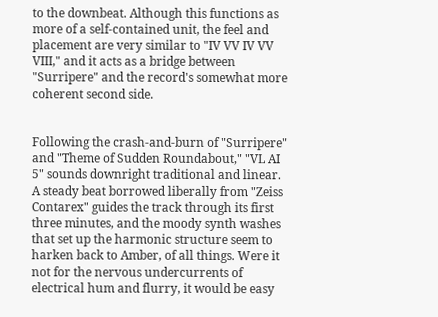to the downbeat. Although this functions as more of a self-contained unit, the feel and placement are very similar to "IV VV IV VV VIII," and it acts as a bridge between "Surripere" and the record's somewhat more coherent second side.


Following the crash-and-burn of "Surripere" and "Theme of Sudden Roundabout," "VL AI 5" sounds downright traditional and linear. A steady beat borrowed liberally from "Zeiss Contarex" guides the track through its first three minutes, and the moody synth washes that set up the harmonic structure seem to harken back to Amber, of all things. Were it not for the nervous undercurrents of electrical hum and flurry, it would be easy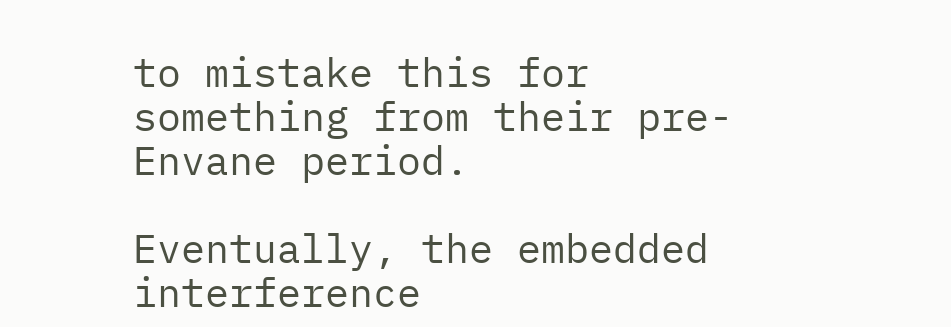to mistake this for something from their pre-Envane period.

Eventually, the embedded interference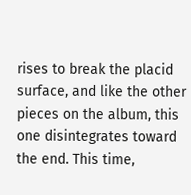rises to break the placid surface, and like the other pieces on the album, this one disintegrates toward the end. This time,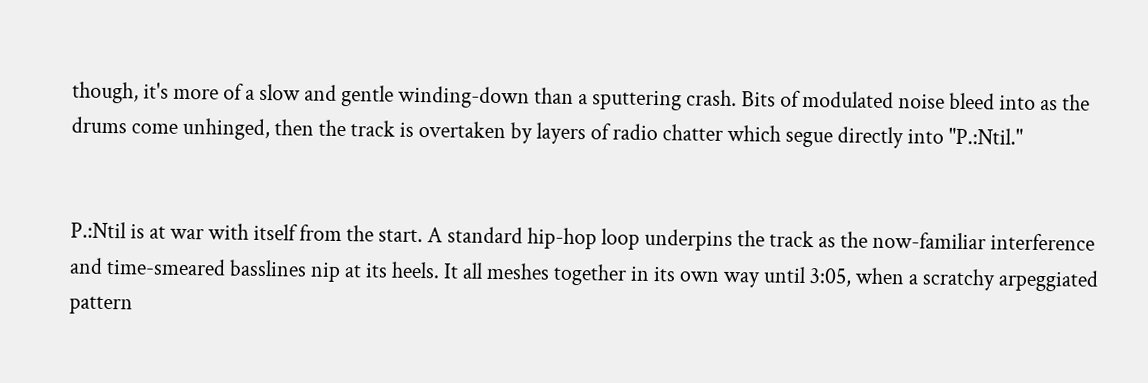though, it's more of a slow and gentle winding-down than a sputtering crash. Bits of modulated noise bleed into as the drums come unhinged, then the track is overtaken by layers of radio chatter which segue directly into "P.:Ntil."


P.:Ntil is at war with itself from the start. A standard hip-hop loop underpins the track as the now-familiar interference and time-smeared basslines nip at its heels. It all meshes together in its own way until 3:05, when a scratchy arpeggiated pattern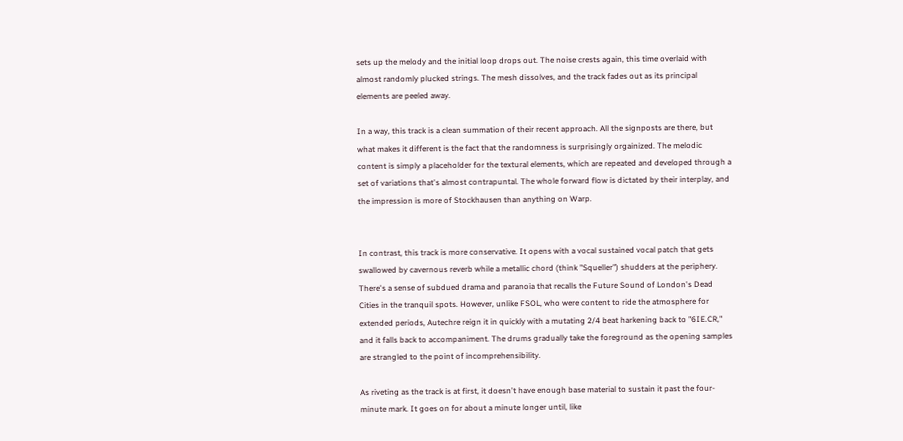sets up the melody and the initial loop drops out. The noise crests again, this time overlaid with almost randomly plucked strings. The mesh dissolves, and the track fades out as its principal elements are peeled away.

In a way, this track is a clean summation of their recent approach. All the signposts are there, but what makes it different is the fact that the randomness is surprisingly orgainized. The melodic content is simply a placeholder for the textural elements, which are repeated and developed through a set of variations that's almost contrapuntal. The whole forward flow is dictated by their interplay, and the impression is more of Stockhausen than anything on Warp.


In contrast, this track is more conservative. It opens with a vocal sustained vocal patch that gets swallowed by cavernous reverb while a metallic chord (think "Squeller") shudders at the periphery. There's a sense of subdued drama and paranoia that recalls the Future Sound of London's Dead Cities in the tranquil spots. However, unlike FSOL, who were content to ride the atmosphere for extended periods, Autechre reign it in quickly with a mutating 2/4 beat harkening back to "6IE.CR," and it falls back to accompaniment. The drums gradually take the foreground as the opening samples are strangled to the point of incomprehensibility.

As riveting as the track is at first, it doesn't have enough base material to sustain it past the four-minute mark. It goes on for about a minute longer until, like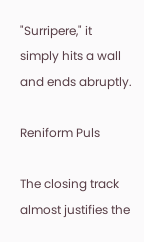"Surripere," it simply hits a wall and ends abruptly.

Reniform Puls

The closing track almost justifies the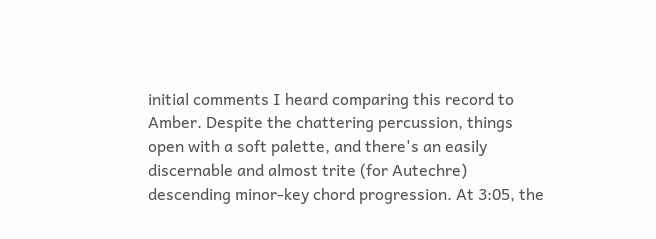initial comments I heard comparing this record to Amber. Despite the chattering percussion, things open with a soft palette, and there's an easily discernable and almost trite (for Autechre) descending minor-key chord progression. At 3:05, the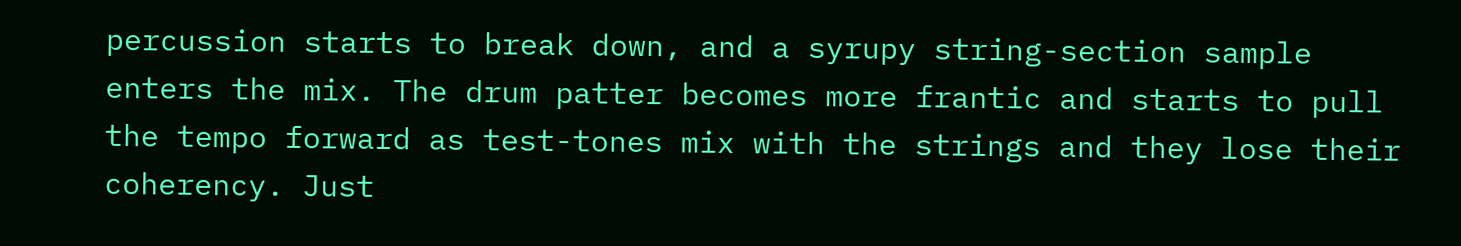percussion starts to break down, and a syrupy string-section sample enters the mix. The drum patter becomes more frantic and starts to pull the tempo forward as test-tones mix with the strings and they lose their coherency. Just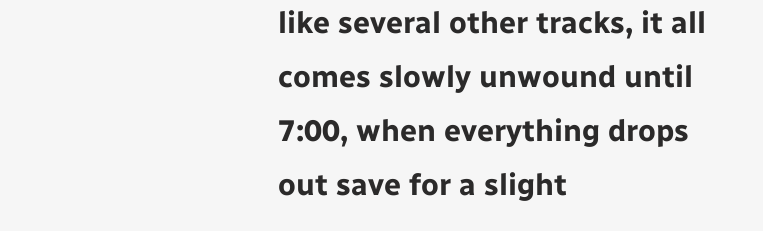like several other tracks, it all comes slowly unwound until 7:00, when everything drops out save for a slight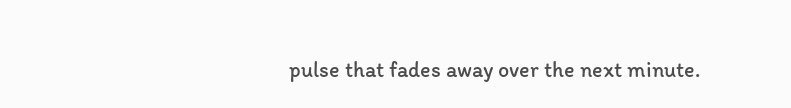pulse that fades away over the next minute.